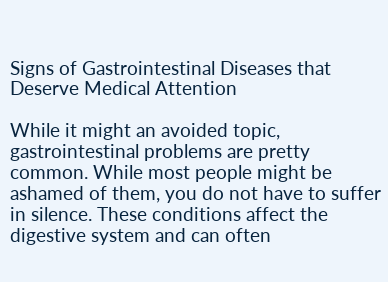Signs of Gastrointestinal Diseases that Deserve Medical Attention

While it might an avoided topic, gastrointestinal problems are pretty common. While most people might be ashamed of them, you do not have to suffer in silence. These conditions affect the digestive system and can often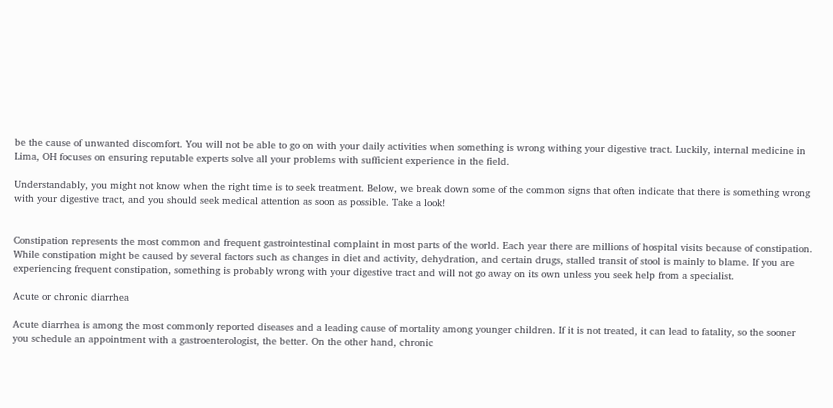be the cause of unwanted discomfort. You will not be able to go on with your daily activities when something is wrong withing your digestive tract. Luckily, internal medicine in Lima, OH focuses on ensuring reputable experts solve all your problems with sufficient experience in the field.

Understandably, you might not know when the right time is to seek treatment. Below, we break down some of the common signs that often indicate that there is something wrong with your digestive tract, and you should seek medical attention as soon as possible. Take a look!


Constipation represents the most common and frequent gastrointestinal complaint in most parts of the world. Each year there are millions of hospital visits because of constipation. While constipation might be caused by several factors such as changes in diet and activity, dehydration, and certain drugs, stalled transit of stool is mainly to blame. If you are experiencing frequent constipation, something is probably wrong with your digestive tract and will not go away on its own unless you seek help from a specialist.

Acute or chronic diarrhea

Acute diarrhea is among the most commonly reported diseases and a leading cause of mortality among younger children. If it is not treated, it can lead to fatality, so the sooner you schedule an appointment with a gastroenterologist, the better. On the other hand, chronic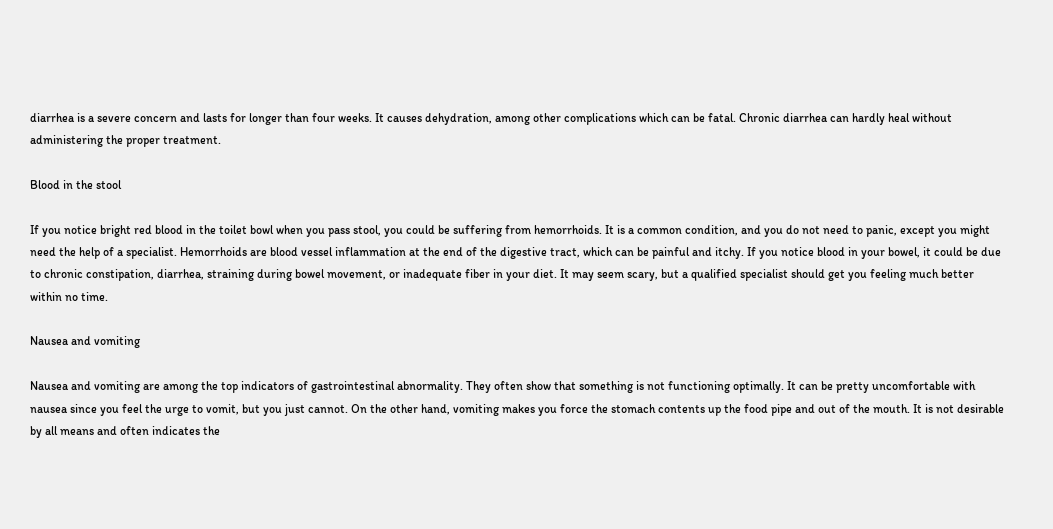diarrhea is a severe concern and lasts for longer than four weeks. It causes dehydration, among other complications which can be fatal. Chronic diarrhea can hardly heal without administering the proper treatment.

Blood in the stool

If you notice bright red blood in the toilet bowl when you pass stool, you could be suffering from hemorrhoids. It is a common condition, and you do not need to panic, except you might need the help of a specialist. Hemorrhoids are blood vessel inflammation at the end of the digestive tract, which can be painful and itchy. If you notice blood in your bowel, it could be due to chronic constipation, diarrhea, straining during bowel movement, or inadequate fiber in your diet. It may seem scary, but a qualified specialist should get you feeling much better within no time.

Nausea and vomiting

Nausea and vomiting are among the top indicators of gastrointestinal abnormality. They often show that something is not functioning optimally. It can be pretty uncomfortable with nausea since you feel the urge to vomit, but you just cannot. On the other hand, vomiting makes you force the stomach contents up the food pipe and out of the mouth. It is not desirable by all means and often indicates the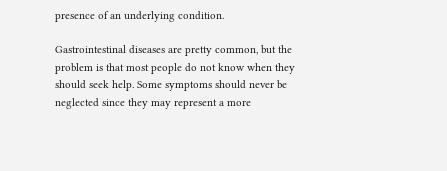presence of an underlying condition.

Gastrointestinal diseases are pretty common, but the problem is that most people do not know when they should seek help. Some symptoms should never be neglected since they may represent a more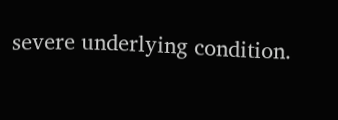severe underlying condition.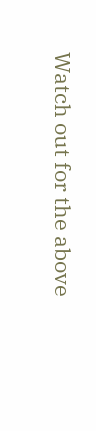Watch out for the above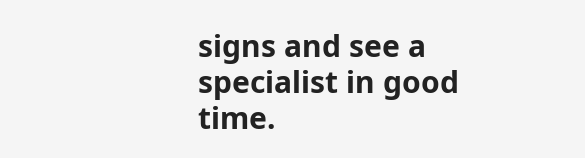signs and see a specialist in good time.